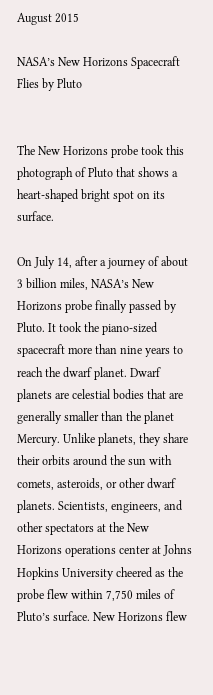August 2015

NASA’s New Horizons Spacecraft Flies by Pluto


The New Horizons probe took this photograph of Pluto that shows a heart-shaped bright spot on its surface.

On July 14, after a journey of about 3 billion miles, NASA’s New Horizons probe finally passed by Pluto. It took the piano-sized spacecraft more than nine years to reach the dwarf planet. Dwarf planets are celestial bodies that are generally smaller than the planet Mercury. Unlike planets, they share their orbits around the sun with comets, asteroids, or other dwarf planets. Scientists, engineers, and other spectators at the New Horizons operations center at Johns Hopkins University cheered as the probe flew within 7,750 miles of Pluto’s surface. New Horizons flew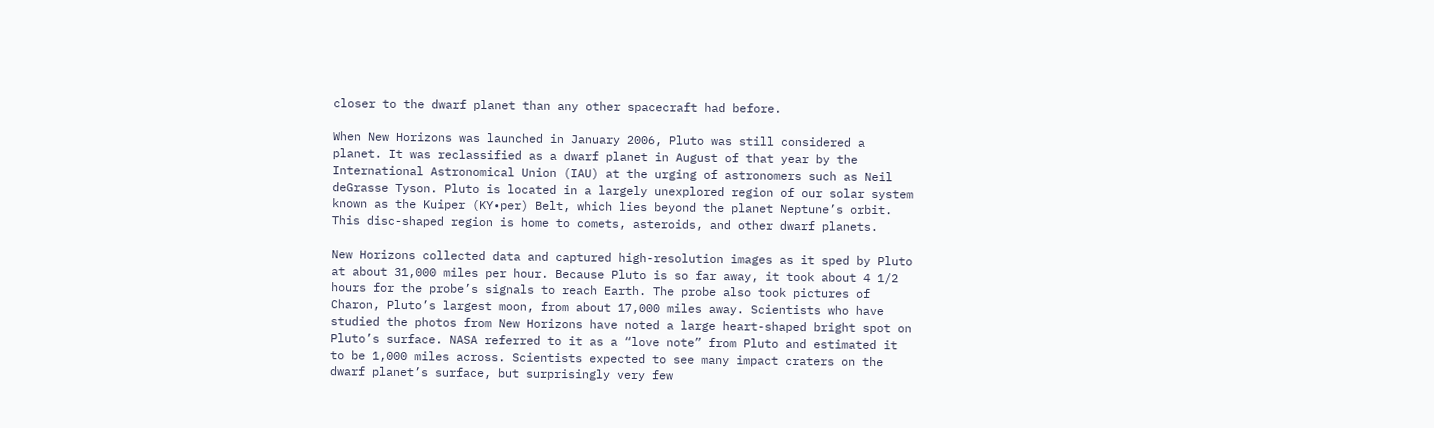closer to the dwarf planet than any other spacecraft had before.

When New Horizons was launched in January 2006, Pluto was still considered a planet. It was reclassified as a dwarf planet in August of that year by the International Astronomical Union (IAU) at the urging of astronomers such as Neil deGrasse Tyson. Pluto is located in a largely unexplored region of our solar system known as the Kuiper (KY•per) Belt, which lies beyond the planet Neptune’s orbit. This disc-shaped region is home to comets, asteroids, and other dwarf planets.

New Horizons collected data and captured high-resolution images as it sped by Pluto at about 31,000 miles per hour. Because Pluto is so far away, it took about 4 1/2 hours for the probe’s signals to reach Earth. The probe also took pictures of Charon, Pluto’s largest moon, from about 17,000 miles away. Scientists who have studied the photos from New Horizons have noted a large heart-shaped bright spot on Pluto’s surface. NASA referred to it as a “love note” from Pluto and estimated it to be 1,000 miles across. Scientists expected to see many impact craters on the dwarf planet’s surface, but surprisingly very few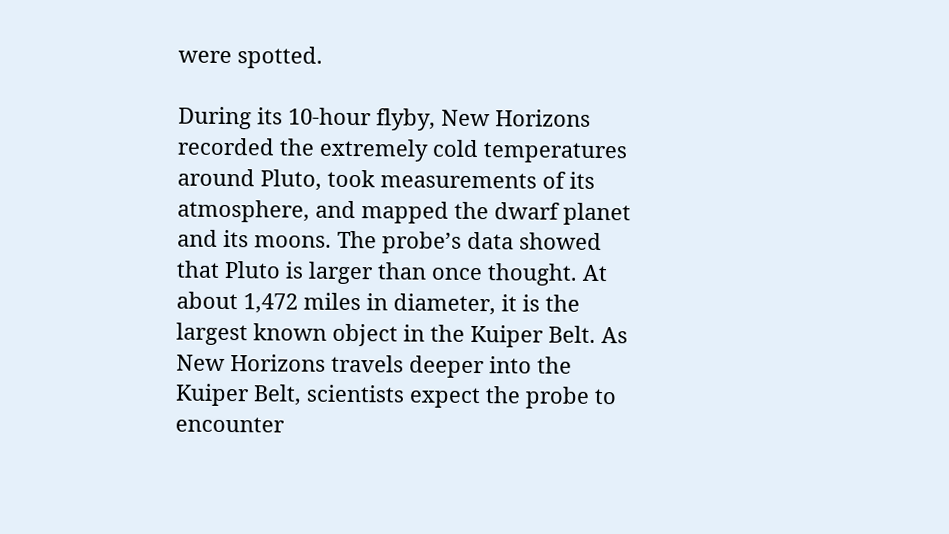were spotted.

During its 10-hour flyby, New Horizons recorded the extremely cold temperatures around Pluto, took measurements of its atmosphere, and mapped the dwarf planet and its moons. The probe’s data showed that Pluto is larger than once thought. At about 1,472 miles in diameter, it is the largest known object in the Kuiper Belt. As New Horizons travels deeper into the Kuiper Belt, scientists expect the probe to encounter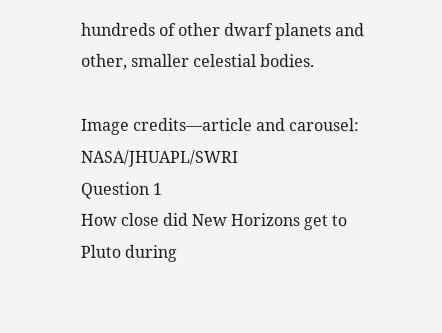hundreds of other dwarf planets and other, smaller celestial bodies.

Image credits—article and carousel: NASA/JHUAPL/SWRI
Question 1
How close did New Horizons get to Pluto during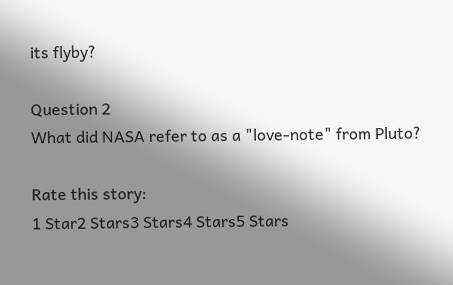its flyby?

Question 2
What did NASA refer to as a "love-note" from Pluto?

Rate this story:
1 Star2 Stars3 Stars4 Stars5 Stars